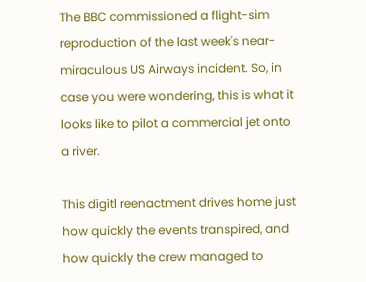The BBC commissioned a flight-sim reproduction of the last week's near-miraculous US Airways incident. So, in case you were wondering, this is what it looks like to pilot a commercial jet onto a river.

This digitl reenactment drives home just how quickly the events transpired, and how quickly the crew managed to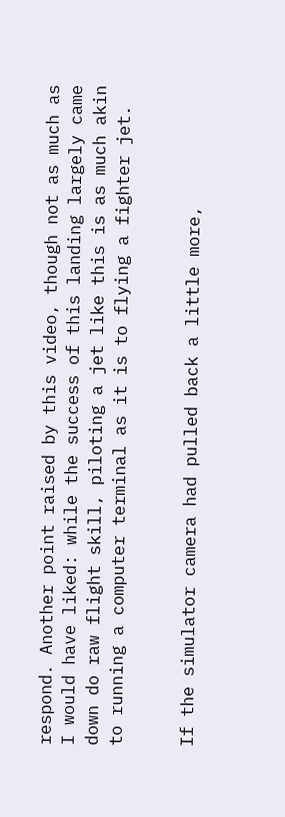respond. Another point raised by this video, though not as much as I would have liked: while the success of this landing largely came down do raw flight skill, piloting a jet like this is as much akin to running a computer terminal as it is to flying a fighter jet.


If the simulator camera had pulled back a little more,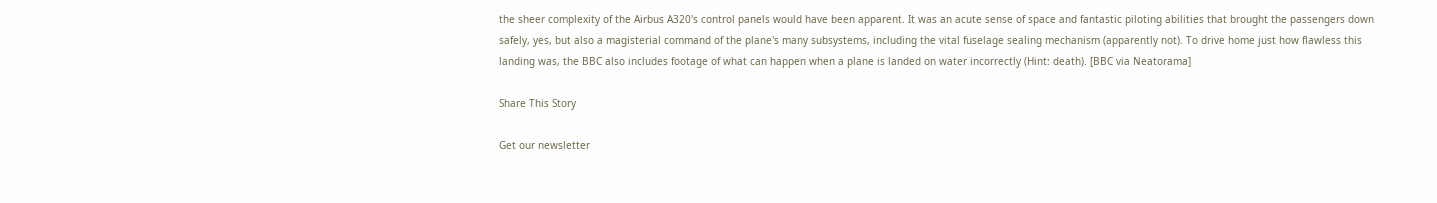the sheer complexity of the Airbus A320's control panels would have been apparent. It was an acute sense of space and fantastic piloting abilities that brought the passengers down safely, yes, but also a magisterial command of the plane's many subsystems, including the vital fuselage sealing mechanism (apparently not). To drive home just how flawless this landing was, the BBC also includes footage of what can happen when a plane is landed on water incorrectly (Hint: death). [BBC via Neatorama]

Share This Story

Get our newsletter